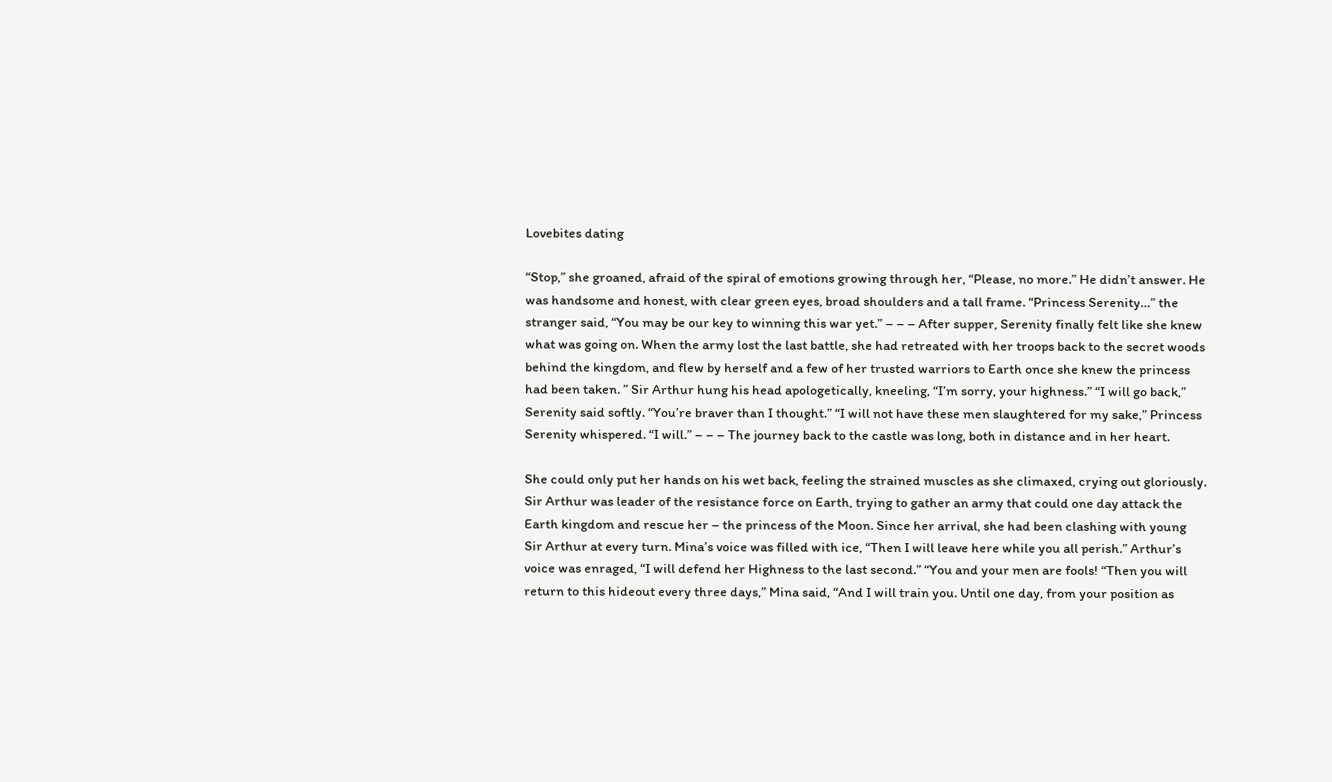Lovebites dating

“Stop,” she groaned, afraid of the spiral of emotions growing through her, “Please, no more.” He didn’t answer. He was handsome and honest, with clear green eyes, broad shoulders and a tall frame. “Princess Serenity…” the stranger said, “You may be our key to winning this war yet.” – – – After supper, Serenity finally felt like she knew what was going on. When the army lost the last battle, she had retreated with her troops back to the secret woods behind the kingdom, and flew by herself and a few of her trusted warriors to Earth once she knew the princess had been taken. ” Sir Arthur hung his head apologetically, kneeling, “I’m sorry, your highness.” “I will go back,” Serenity said softly. “You’re braver than I thought.” “I will not have these men slaughtered for my sake,” Princess Serenity whispered. “I will.” – – – The journey back to the castle was long, both in distance and in her heart.

She could only put her hands on his wet back, feeling the strained muscles as she climaxed, crying out gloriously. Sir Arthur was leader of the resistance force on Earth, trying to gather an army that could one day attack the Earth kingdom and rescue her – the princess of the Moon. Since her arrival, she had been clashing with young Sir Arthur at every turn. Mina’s voice was filled with ice, “Then I will leave here while you all perish.” Arthur’s voice was enraged, “I will defend her Highness to the last second.” “You and your men are fools! “Then you will return to this hideout every three days,” Mina said, “And I will train you. Until one day, from your position as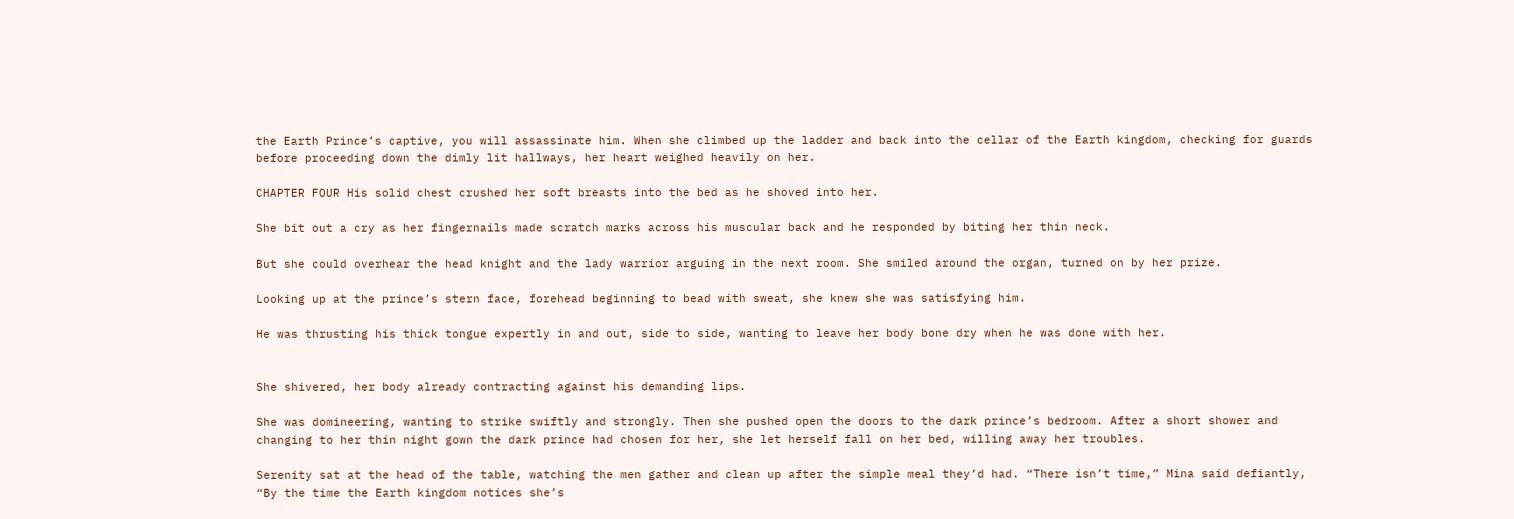the Earth Prince’s captive, you will assassinate him. When she climbed up the ladder and back into the cellar of the Earth kingdom, checking for guards before proceeding down the dimly lit hallways, her heart weighed heavily on her.

CHAPTER FOUR His solid chest crushed her soft breasts into the bed as he shoved into her.

She bit out a cry as her fingernails made scratch marks across his muscular back and he responded by biting her thin neck.

But she could overhear the head knight and the lady warrior arguing in the next room. She smiled around the organ, turned on by her prize.

Looking up at the prince’s stern face, forehead beginning to bead with sweat, she knew she was satisfying him.

He was thrusting his thick tongue expertly in and out, side to side, wanting to leave her body bone dry when he was done with her.


She shivered, her body already contracting against his demanding lips.

She was domineering, wanting to strike swiftly and strongly. Then she pushed open the doors to the dark prince’s bedroom. After a short shower and changing to her thin night gown the dark prince had chosen for her, she let herself fall on her bed, willing away her troubles.

Serenity sat at the head of the table, watching the men gather and clean up after the simple meal they’d had. “There isn’t time,” Mina said defiantly, “By the time the Earth kingdom notices she’s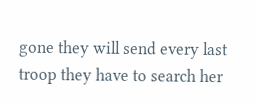gone they will send every last troop they have to search her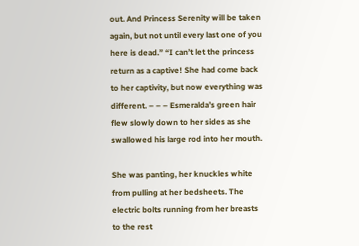out. And Princess Serenity will be taken again, but not until every last one of you here is dead.” “I can’t let the princess return as a captive! She had come back to her captivity, but now everything was different. – – – Esmeralda’s green hair flew slowly down to her sides as she swallowed his large rod into her mouth.

She was panting, her knuckles white from pulling at her bedsheets. The electric bolts running from her breasts to the rest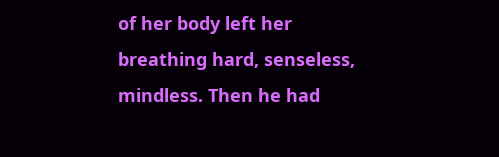of her body left her breathing hard, senseless, mindless. Then he had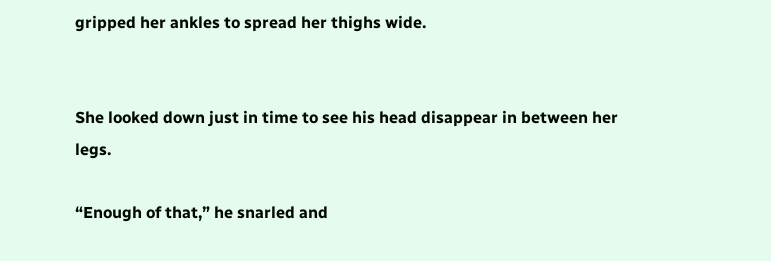gripped her ankles to spread her thighs wide.


She looked down just in time to see his head disappear in between her legs.

“Enough of that,” he snarled and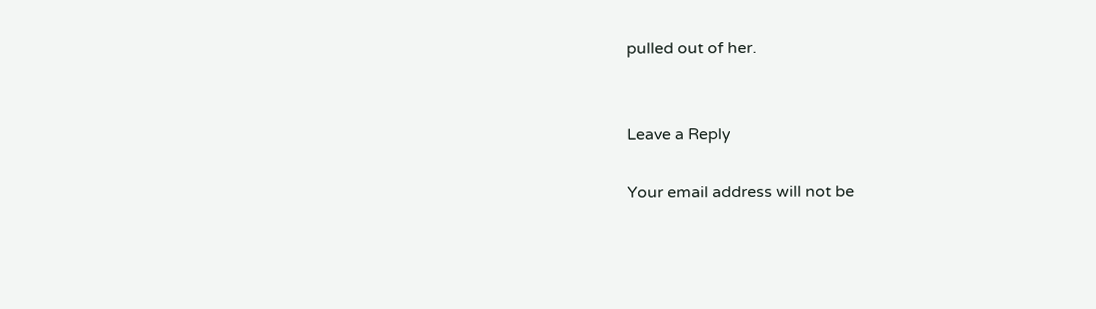pulled out of her.


Leave a Reply

Your email address will not be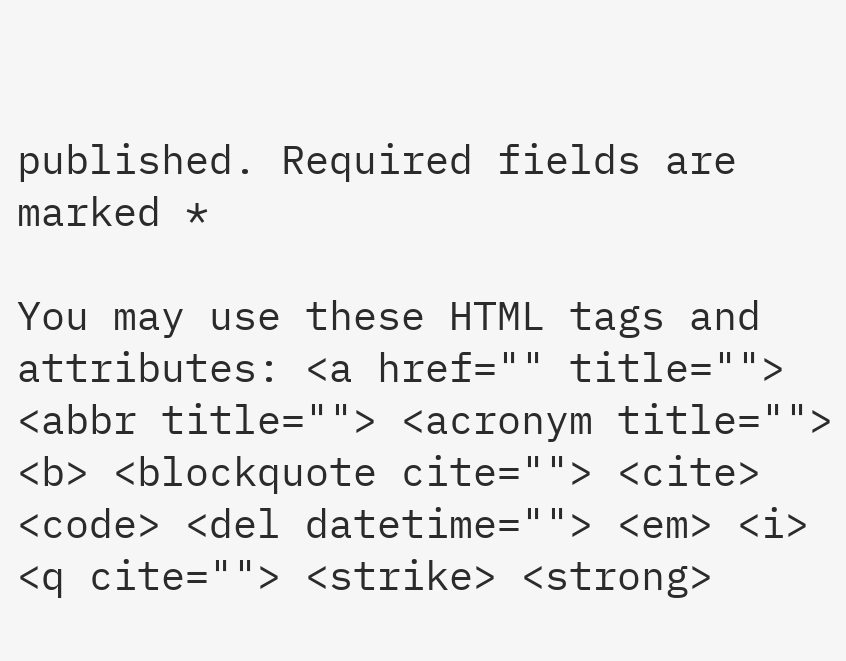published. Required fields are marked *

You may use these HTML tags and attributes: <a href="" title=""> <abbr title=""> <acronym title=""> <b> <blockquote cite=""> <cite> <code> <del datetime=""> <em> <i> <q cite=""> <strike> <strong>